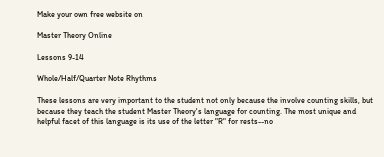Make your own free website on

Master Theory Online

Lessons 9-14

Whole/Half/Quarter Note Rhythms

These lessons are very important to the student not only because the involve counting skills, but because they teach the student Master Theory's language for counting. The most unique and helpful facet of this language is its use of the letter "R" for rests--no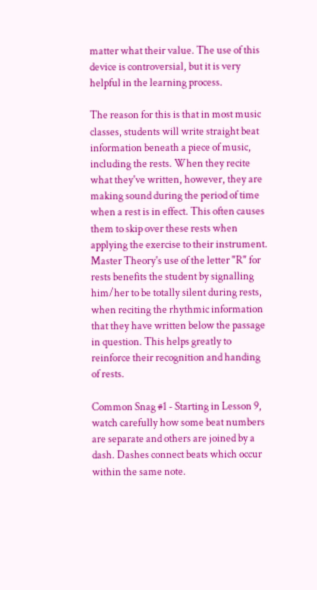matter what their value. The use of this device is controversial, but it is very helpful in the learning process.

The reason for this is that in most music classes, students will write straight beat information beneath a piece of music, including the rests. When they recite what they've written, however, they are making sound during the period of time when a rest is in effect. This often causes them to skip over these rests when applying the exercise to their instrument. Master Theory's use of the letter "R" for rests benefits the student by signalling him/her to be totally silent during rests, when reciting the rhythmic information that they have written below the passage in question. This helps greatly to reinforce their recognition and handing of rests.

Common Snag #1 - Starting in Lesson 9, watch carefully how some beat numbers are separate and others are joined by a dash. Dashes connect beats which occur within the same note.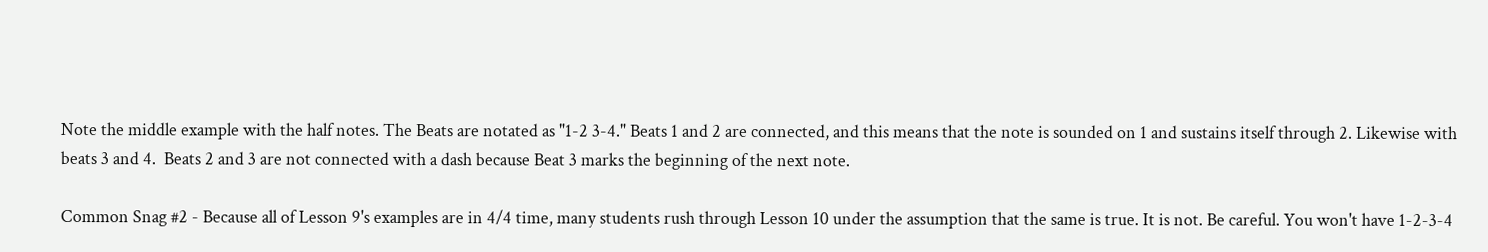Note the middle example with the half notes. The Beats are notated as "1-2 3-4." Beats 1 and 2 are connected, and this means that the note is sounded on 1 and sustains itself through 2. Likewise with beats 3 and 4.  Beats 2 and 3 are not connected with a dash because Beat 3 marks the beginning of the next note.

Common Snag #2 - Because all of Lesson 9's examples are in 4/4 time, many students rush through Lesson 10 under the assumption that the same is true. It is not. Be careful. You won't have 1-2-3-4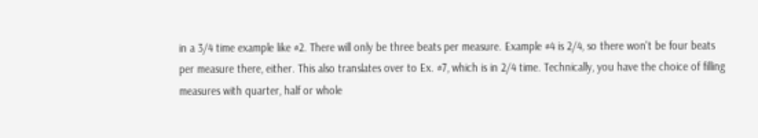in a 3/4 time example like #2. There will only be three beats per measure. Example #4 is 2/4, so there won't be four beats per measure there, either. This also translates over to Ex. #7, which is in 2/4 time. Technically, you have the choice of filling measures with quarter, half or whole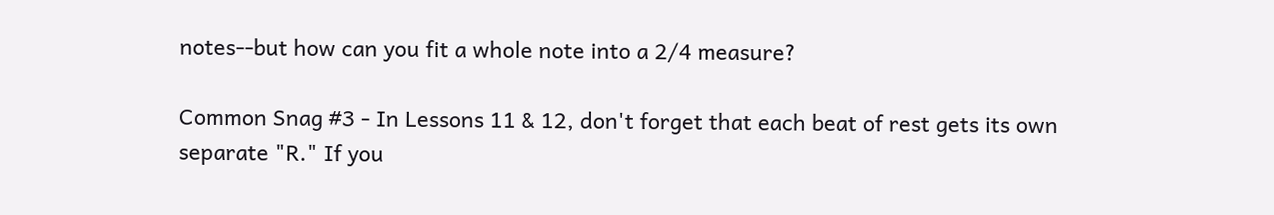notes--but how can you fit a whole note into a 2/4 measure?

Common Snag #3 - In Lessons 11 & 12, don't forget that each beat of rest gets its own separate "R." If you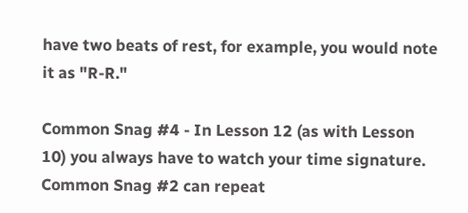have two beats of rest, for example, you would note it as "R-R."

Common Snag #4 - In Lesson 12 (as with Lesson 10) you always have to watch your time signature. Common Snag #2 can repeat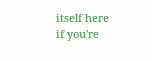itself here if you're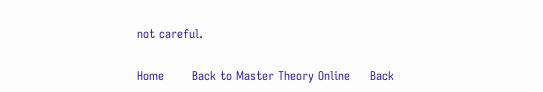not careful.


Home       Back to Master Theory Online     Back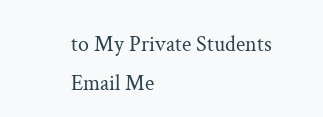to My Private Students     Email Me